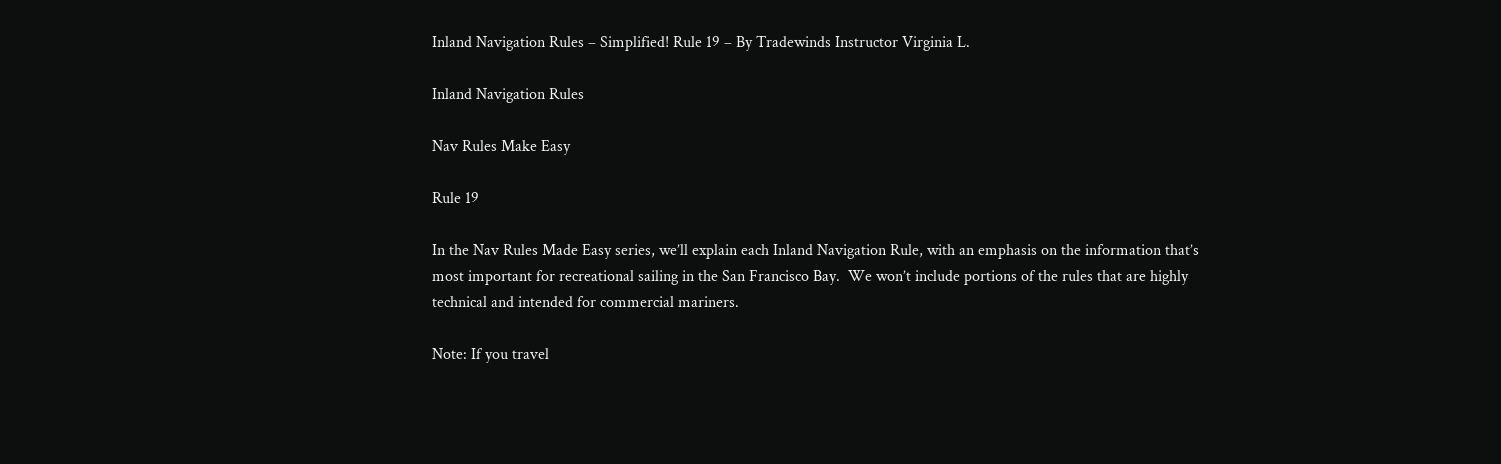Inland Navigation Rules – Simplified! Rule 19 – By Tradewinds Instructor Virginia L.

Inland Navigation Rules

Nav Rules Make Easy

Rule 19

In the Nav Rules Made Easy series, we’ll explain each Inland Navigation Rule, with an emphasis on the information that’s most important for recreational sailing in the San Francisco Bay.  We won’t include portions of the rules that are highly technical and intended for commercial mariners.

Note: If you travel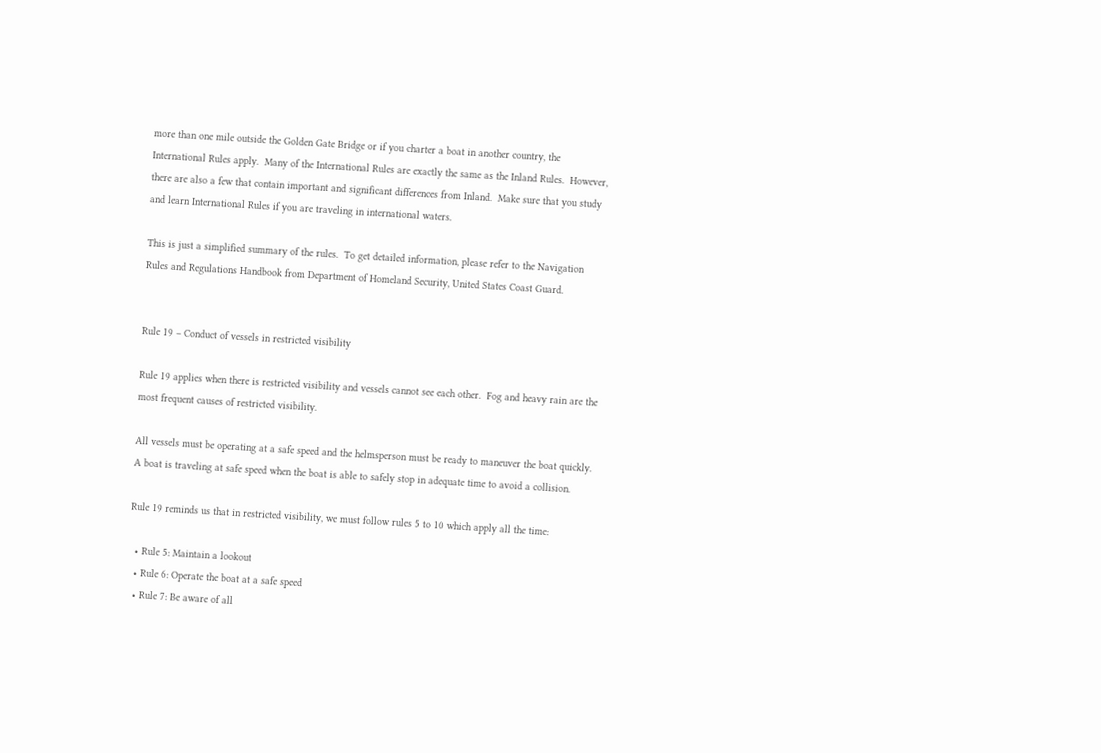more than one mile outside the Golden Gate Bridge or if you charter a boat in another country, the International Rules apply.  Many of the International Rules are exactly the same as the Inland Rules.  However, there are also a few that contain important and significant differences from Inland.  Make sure that you study and learn International Rules if you are traveling in international waters.

This is just a simplified summary of the rules.  To get detailed information, please refer to the Navigation Rules and Regulations Handbook from Department of Homeland Security, United States Coast Guard.


Rule 19 – Conduct of vessels in restricted visibility

Rule 19 applies when there is restricted visibility and vessels cannot see each other.  Fog and heavy rain are the most frequent causes of restricted visibility.

All vessels must be operating at a safe speed and the helmsperson must be ready to maneuver the boat quickly.  A boat is traveling at safe speed when the boat is able to safely stop in adequate time to avoid a collision.

Rule 19 reminds us that in restricted visibility, we must follow rules 5 to 10 which apply all the time:

  • Rule 5: Maintain a lookout
  • Rule 6: Operate the boat at a safe speed
  • Rule 7: Be aware of all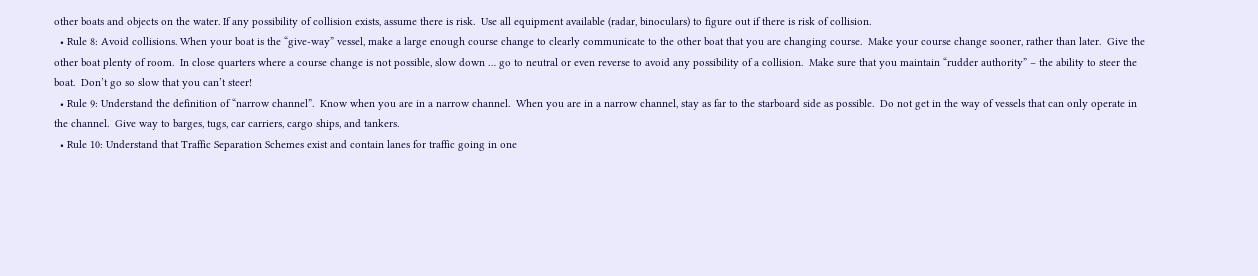other boats and objects on the water. If any possibility of collision exists, assume there is risk.  Use all equipment available (radar, binoculars) to figure out if there is risk of collision.
  • Rule 8: Avoid collisions. When your boat is the “give-way” vessel, make a large enough course change to clearly communicate to the other boat that you are changing course.  Make your course change sooner, rather than later.  Give the other boat plenty of room.  In close quarters where a course change is not possible, slow down … go to neutral or even reverse to avoid any possibility of a collision.  Make sure that you maintain “rudder authority” – the ability to steer the boat.  Don’t go so slow that you can’t steer!
  • Rule 9: Understand the definition of “narrow channel”.  Know when you are in a narrow channel.  When you are in a narrow channel, stay as far to the starboard side as possible.  Do not get in the way of vessels that can only operate in the channel.  Give way to barges, tugs, car carriers, cargo ships, and tankers.
  • Rule 10: Understand that Traffic Separation Schemes exist and contain lanes for traffic going in one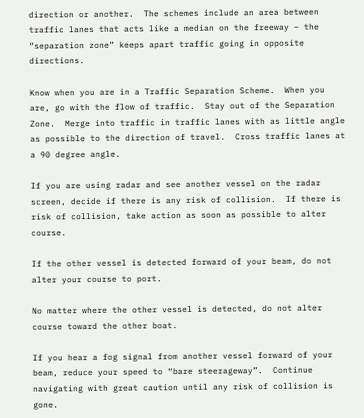direction or another.  The schemes include an area between traffic lanes that acts like a median on the freeway – the “separation zone” keeps apart traffic going in opposite directions.

Know when you are in a Traffic Separation Scheme.  When you are, go with the flow of traffic.  Stay out of the Separation Zone.  Merge into traffic in traffic lanes with as little angle as possible to the direction of travel.  Cross traffic lanes at a 90 degree angle.

If you are using radar and see another vessel on the radar screen, decide if there is any risk of collision.  If there is risk of collision, take action as soon as possible to alter course.

If the other vessel is detected forward of your beam, do not alter your course to port.

No matter where the other vessel is detected, do not alter course toward the other boat.

If you hear a fog signal from another vessel forward of your beam, reduce your speed to “bare steerageway”.  Continue navigating with great caution until any risk of collision is gone.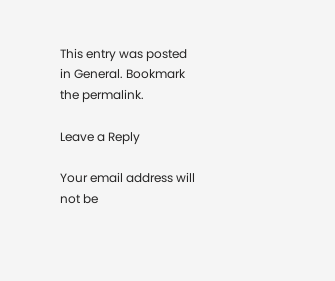This entry was posted in General. Bookmark the permalink.

Leave a Reply

Your email address will not be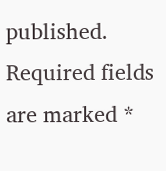published. Required fields are marked *